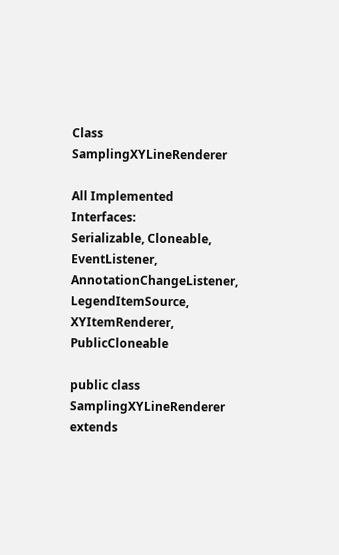Class SamplingXYLineRenderer

All Implemented Interfaces:
Serializable, Cloneable, EventListener, AnnotationChangeListener, LegendItemSource, XYItemRenderer, PublicCloneable

public class SamplingXYLineRenderer
extends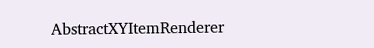AbstractXYItemRenderer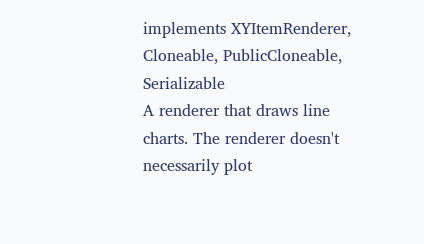implements XYItemRenderer, Cloneable, PublicCloneable, Serializable
A renderer that draws line charts. The renderer doesn't necessarily plot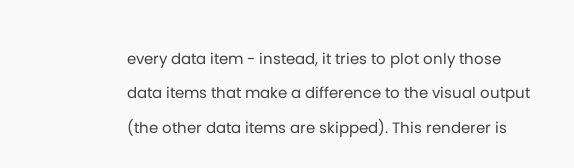every data item - instead, it tries to plot only those data items that make a difference to the visual output (the other data items are skipped). This renderer is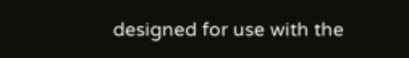designed for use with the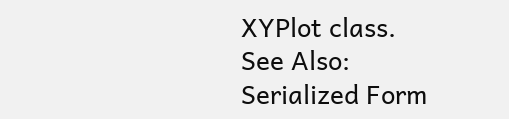XYPlot class.
See Also:
Serialized Form